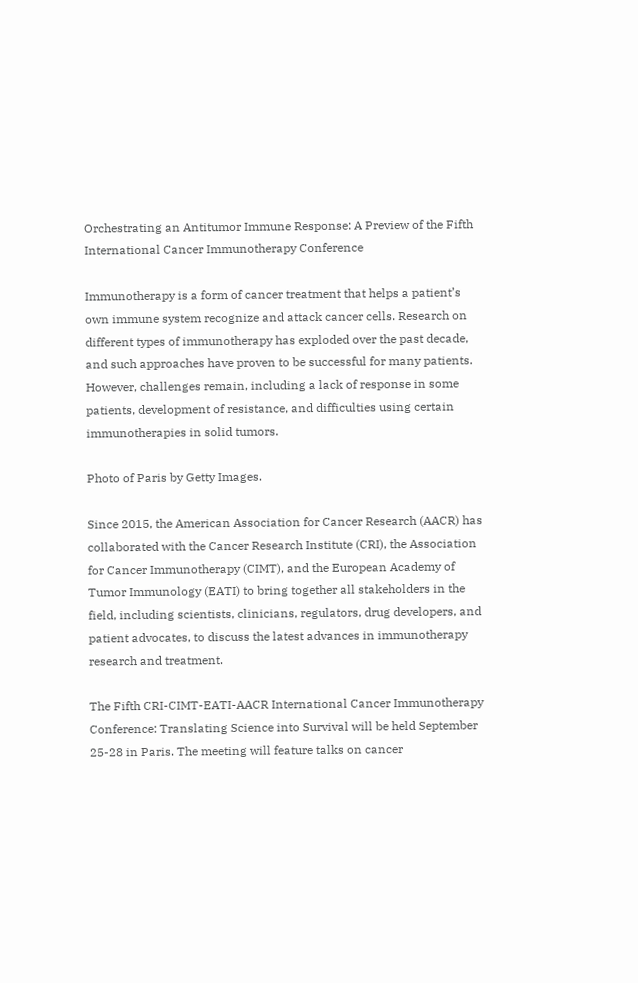Orchestrating an Antitumor Immune Response: A Preview of the Fifth International Cancer Immunotherapy Conference

Immunotherapy is a form of cancer treatment that helps a patient’s own immune system recognize and attack cancer cells. Research on different types of immunotherapy has exploded over the past decade, and such approaches have proven to be successful for many patients. However, challenges remain, including a lack of response in some patients, development of resistance, and difficulties using certain immunotherapies in solid tumors.

Photo of Paris by Getty Images.

Since 2015, the American Association for Cancer Research (AACR) has collaborated with the Cancer Research Institute (CRI), the Association for Cancer Immunotherapy (CIMT), and the European Academy of Tumor Immunology (EATI) to bring together all stakeholders in the field, including scientists, clinicians, regulators, drug developers, and patient advocates, to discuss the latest advances in immunotherapy research and treatment.

The Fifth CRI-CIMT-EATI-AACR International Cancer Immunotherapy Conference: Translating Science into Survival will be held September 25-28 in Paris. The meeting will feature talks on cancer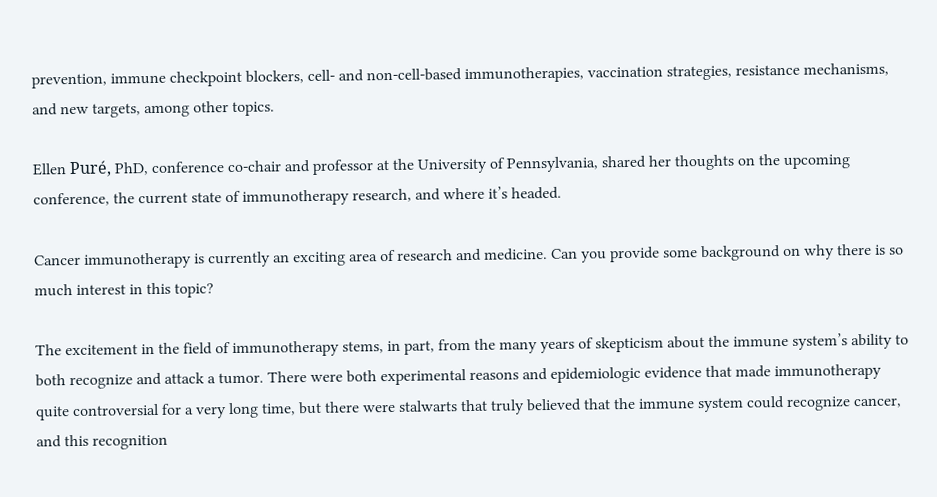prevention, immune checkpoint blockers, cell- and non-cell-based immunotherapies, vaccination strategies, resistance mechanisms, and new targets, among other topics.

Ellen Puré, PhD, conference co-chair and professor at the University of Pennsylvania, shared her thoughts on the upcoming conference, the current state of immunotherapy research, and where it’s headed.

Cancer immunotherapy is currently an exciting area of research and medicine. Can you provide some background on why there is so much interest in this topic?

The excitement in the field of immunotherapy stems, in part, from the many years of skepticism about the immune system’s ability to both recognize and attack a tumor. There were both experimental reasons and epidemiologic evidence that made immunotherapy quite controversial for a very long time, but there were stalwarts that truly believed that the immune system could recognize cancer, and this recognition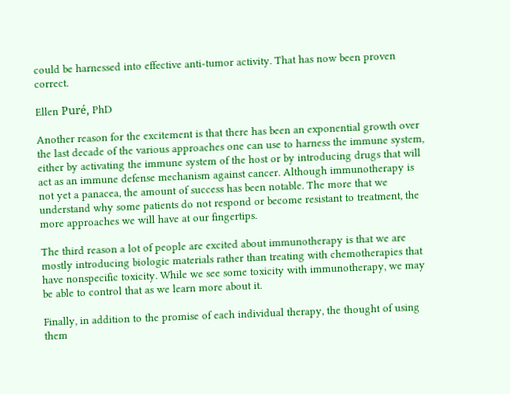could be harnessed into effective anti-tumor activity. That has now been proven correct.

Ellen Puré, PhD

Another reason for the excitement is that there has been an exponential growth over the last decade of the various approaches one can use to harness the immune system, either by activating the immune system of the host or by introducing drugs that will act as an immune defense mechanism against cancer. Although immunotherapy is not yet a panacea, the amount of success has been notable. The more that we understand why some patients do not respond or become resistant to treatment, the more approaches we will have at our fingertips.

The third reason a lot of people are excited about immunotherapy is that we are mostly introducing biologic materials rather than treating with chemotherapies that have nonspecific toxicity. While we see some toxicity with immunotherapy, we may be able to control that as we learn more about it.

Finally, in addition to the promise of each individual therapy, the thought of using them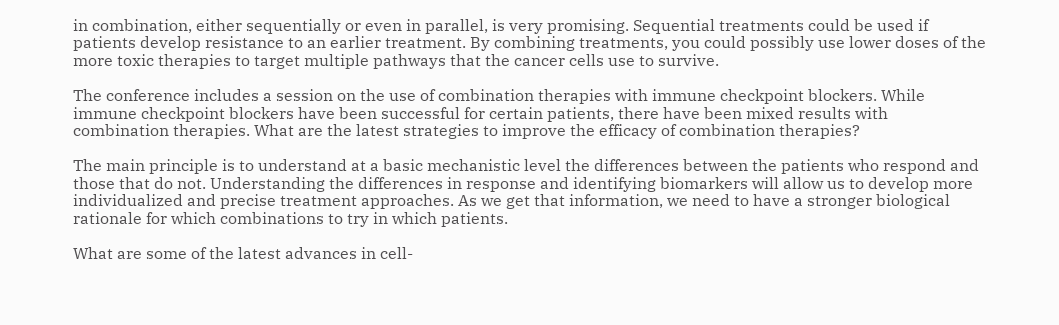in combination, either sequentially or even in parallel, is very promising. Sequential treatments could be used if patients develop resistance to an earlier treatment. By combining treatments, you could possibly use lower doses of the more toxic therapies to target multiple pathways that the cancer cells use to survive.

The conference includes a session on the use of combination therapies with immune checkpoint blockers. While immune checkpoint blockers have been successful for certain patients, there have been mixed results with combination therapies. What are the latest strategies to improve the efficacy of combination therapies?

The main principle is to understand at a basic mechanistic level the differences between the patients who respond and those that do not. Understanding the differences in response and identifying biomarkers will allow us to develop more individualized and precise treatment approaches. As we get that information, we need to have a stronger biological rationale for which combinations to try in which patients.

What are some of the latest advances in cell-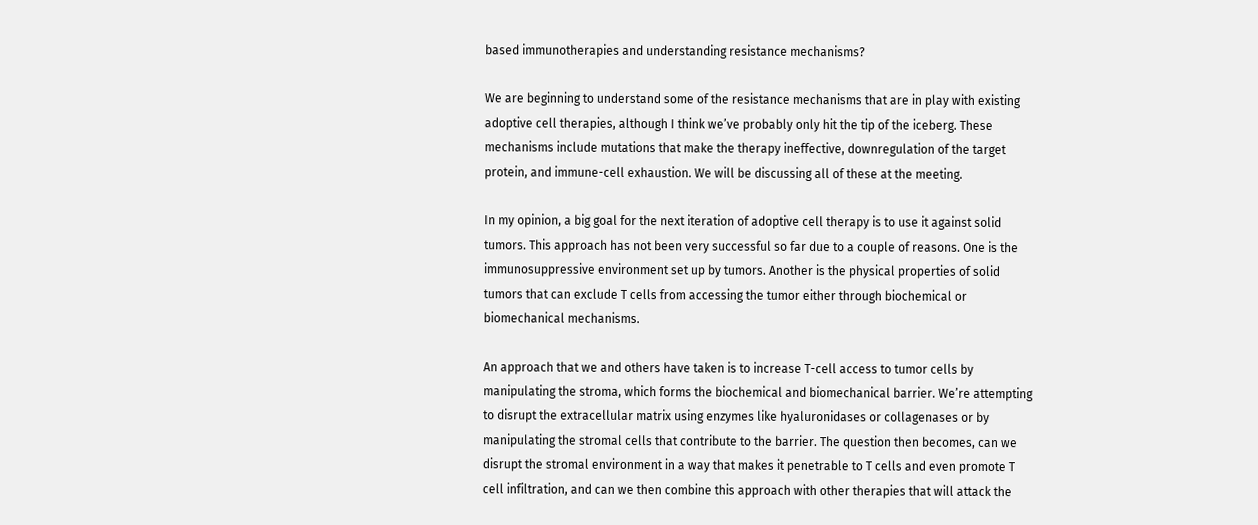based immunotherapies and understanding resistance mechanisms?

We are beginning to understand some of the resistance mechanisms that are in play with existing adoptive cell therapies, although I think we’ve probably only hit the tip of the iceberg. These mechanisms include mutations that make the therapy ineffective, downregulation of the target protein, and immune-cell exhaustion. We will be discussing all of these at the meeting.

In my opinion, a big goal for the next iteration of adoptive cell therapy is to use it against solid tumors. This approach has not been very successful so far due to a couple of reasons. One is the immunosuppressive environment set up by tumors. Another is the physical properties of solid tumors that can exclude T cells from accessing the tumor either through biochemical or biomechanical mechanisms.

An approach that we and others have taken is to increase T-cell access to tumor cells by manipulating the stroma, which forms the biochemical and biomechanical barrier. We’re attempting to disrupt the extracellular matrix using enzymes like hyaluronidases or collagenases or by manipulating the stromal cells that contribute to the barrier. The question then becomes, can we disrupt the stromal environment in a way that makes it penetrable to T cells and even promote T cell infiltration, and can we then combine this approach with other therapies that will attack the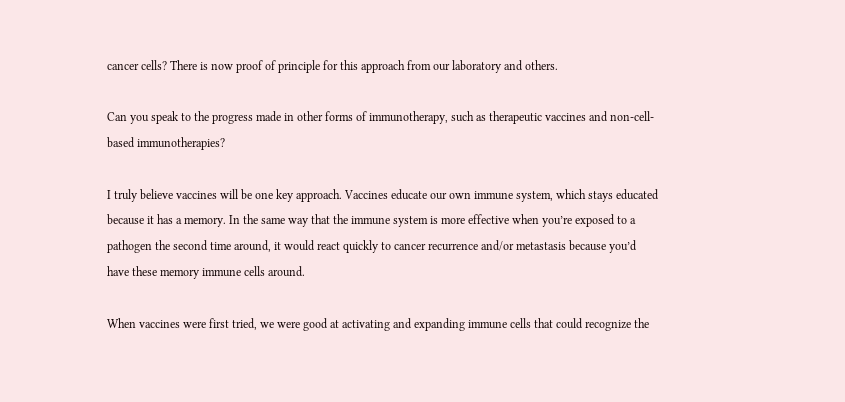cancer cells? There is now proof of principle for this approach from our laboratory and others.

Can you speak to the progress made in other forms of immunotherapy, such as therapeutic vaccines and non-cell-based immunotherapies?

I truly believe vaccines will be one key approach. Vaccines educate our own immune system, which stays educated because it has a memory. In the same way that the immune system is more effective when you’re exposed to a pathogen the second time around, it would react quickly to cancer recurrence and/or metastasis because you’d have these memory immune cells around.

When vaccines were first tried, we were good at activating and expanding immune cells that could recognize the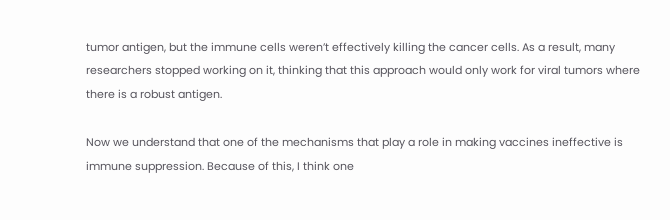tumor antigen, but the immune cells weren’t effectively killing the cancer cells. As a result, many researchers stopped working on it, thinking that this approach would only work for viral tumors where there is a robust antigen.

Now we understand that one of the mechanisms that play a role in making vaccines ineffective is immune suppression. Because of this, I think one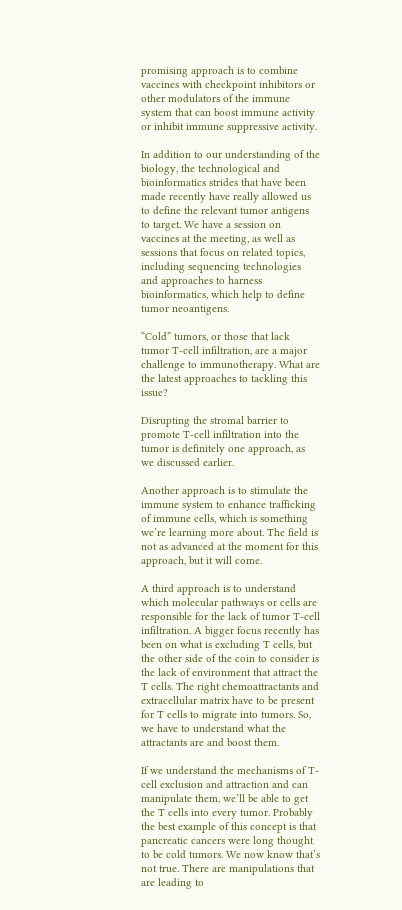promising approach is to combine vaccines with checkpoint inhibitors or other modulators of the immune system that can boost immune activity or inhibit immune suppressive activity.

In addition to our understanding of the biology, the technological and bioinformatics strides that have been made recently have really allowed us to define the relevant tumor antigens to target. We have a session on vaccines at the meeting, as well as sessions that focus on related topics, including sequencing technologies and approaches to harness bioinformatics, which help to define tumor neoantigens.

“Cold” tumors, or those that lack tumor T-cell infiltration, are a major challenge to immunotherapy. What are the latest approaches to tackling this issue?

Disrupting the stromal barrier to promote T-cell infiltration into the tumor is definitely one approach, as we discussed earlier.

Another approach is to stimulate the immune system to enhance trafficking of immune cells, which is something we’re learning more about. The field is not as advanced at the moment for this approach, but it will come.

A third approach is to understand which molecular pathways or cells are responsible for the lack of tumor T-cell infiltration. A bigger focus recently has been on what is excluding T cells, but the other side of the coin to consider is the lack of environment that attract the T cells. The right chemoattractants and extracellular matrix have to be present for T cells to migrate into tumors. So, we have to understand what the attractants are and boost them.

If we understand the mechanisms of T-cell exclusion and attraction and can manipulate them, we’ll be able to get the T cells into every tumor. Probably the best example of this concept is that pancreatic cancers were long thought to be cold tumors. We now know that’s not true. There are manipulations that are leading to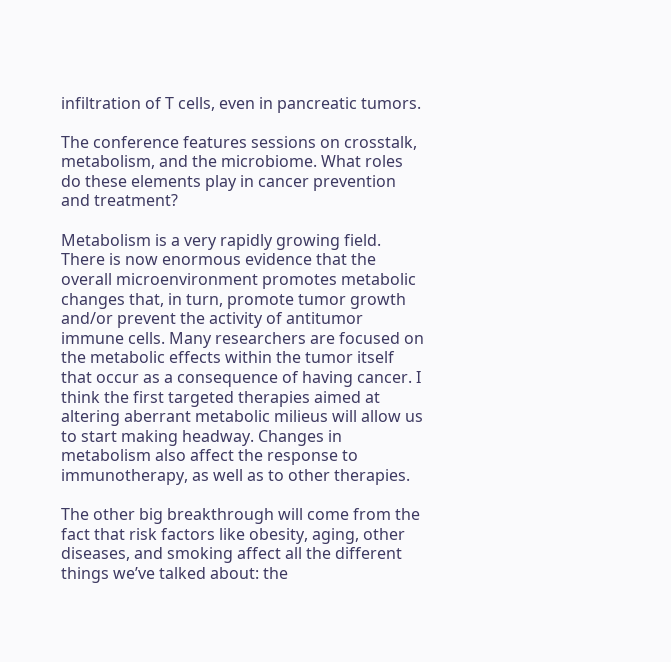infiltration of T cells, even in pancreatic tumors.

The conference features sessions on crosstalk, metabolism, and the microbiome. What roles do these elements play in cancer prevention and treatment?

Metabolism is a very rapidly growing field. There is now enormous evidence that the overall microenvironment promotes metabolic changes that, in turn, promote tumor growth and/or prevent the activity of antitumor immune cells. Many researchers are focused on the metabolic effects within the tumor itself that occur as a consequence of having cancer. I think the first targeted therapies aimed at altering aberrant metabolic milieus will allow us to start making headway. Changes in metabolism also affect the response to immunotherapy, as well as to other therapies.

The other big breakthrough will come from the fact that risk factors like obesity, aging, other diseases, and smoking affect all the different things we’ve talked about: the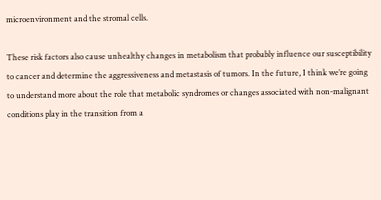microenvironment and the stromal cells.

These risk factors also cause unhealthy changes in metabolism that probably influence our susceptibility to cancer and determine the aggressiveness and metastasis of tumors. In the future, I think we’re going to understand more about the role that metabolic syndromes or changes associated with non-malignant conditions play in the transition from a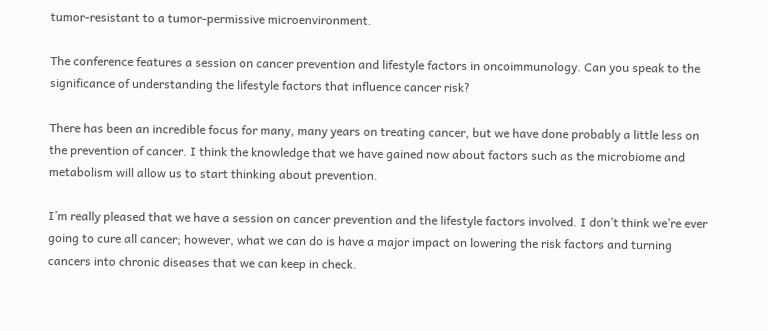tumor-resistant to a tumor-permissive microenvironment.

The conference features a session on cancer prevention and lifestyle factors in oncoimmunology. Can you speak to the significance of understanding the lifestyle factors that influence cancer risk?

There has been an incredible focus for many, many years on treating cancer, but we have done probably a little less on the prevention of cancer. I think the knowledge that we have gained now about factors such as the microbiome and metabolism will allow us to start thinking about prevention.

I’m really pleased that we have a session on cancer prevention and the lifestyle factors involved. I don’t think we’re ever going to cure all cancer; however, what we can do is have a major impact on lowering the risk factors and turning cancers into chronic diseases that we can keep in check.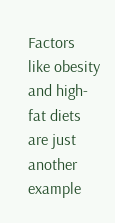Factors like obesity and high-fat diets are just another example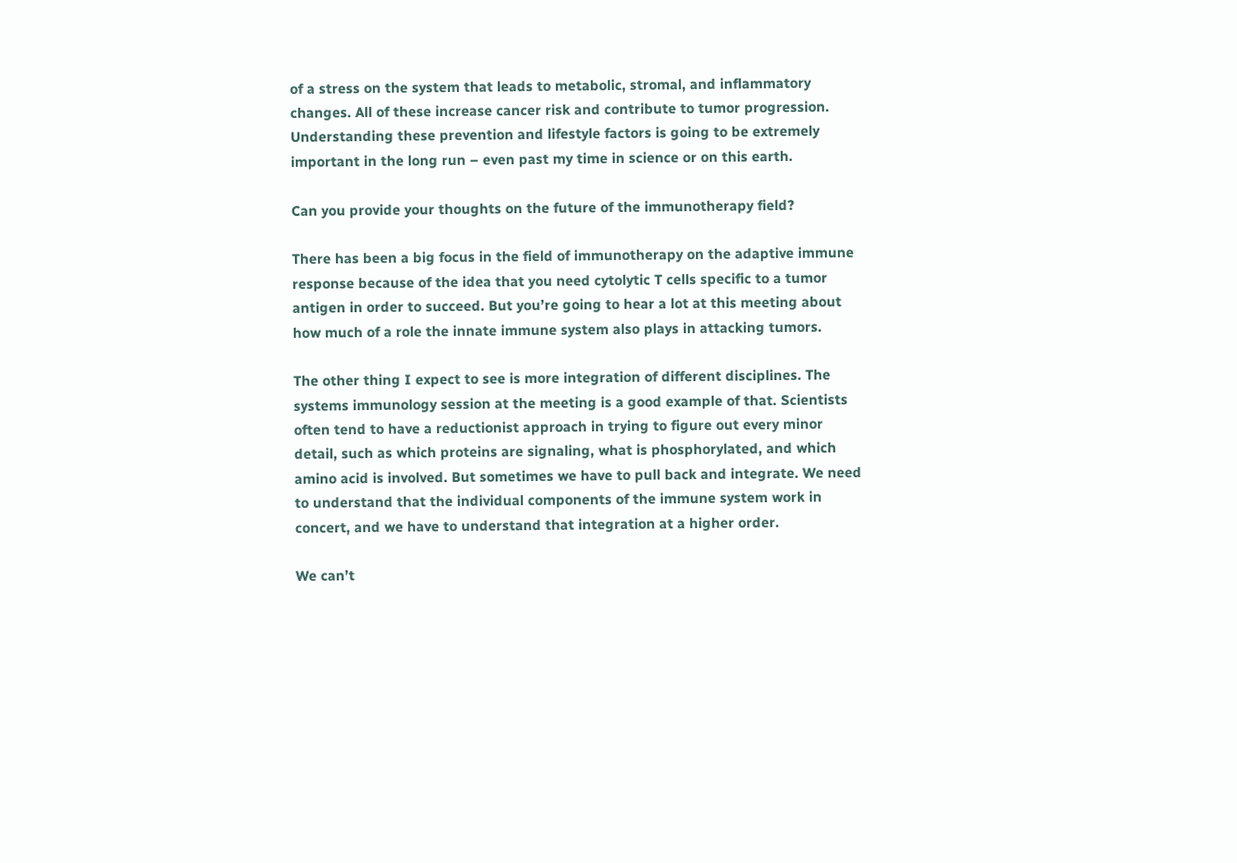of a stress on the system that leads to metabolic, stromal, and inflammatory changes. All of these increase cancer risk and contribute to tumor progression. Understanding these prevention and lifestyle factors is going to be extremely important in the long run – even past my time in science or on this earth.

Can you provide your thoughts on the future of the immunotherapy field?

There has been a big focus in the field of immunotherapy on the adaptive immune response because of the idea that you need cytolytic T cells specific to a tumor antigen in order to succeed. But you’re going to hear a lot at this meeting about how much of a role the innate immune system also plays in attacking tumors.

The other thing I expect to see is more integration of different disciplines. The systems immunology session at the meeting is a good example of that. Scientists often tend to have a reductionist approach in trying to figure out every minor detail, such as which proteins are signaling, what is phosphorylated, and which amino acid is involved. But sometimes we have to pull back and integrate. We need to understand that the individual components of the immune system work in concert, and we have to understand that integration at a higher order.

We can’t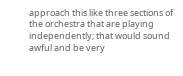approach this like three sections of the orchestra that are playing independently; that would sound awful and be very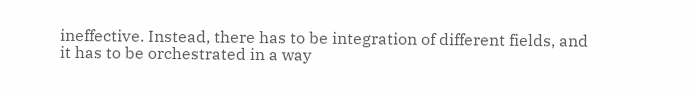ineffective. Instead, there has to be integration of different fields, and it has to be orchestrated in a way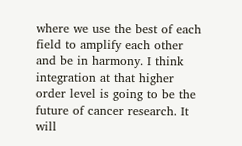where we use the best of each field to amplify each other and be in harmony. I think integration at that higher order level is going to be the future of cancer research. It will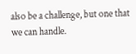also be a challenge, but one that we can handle.